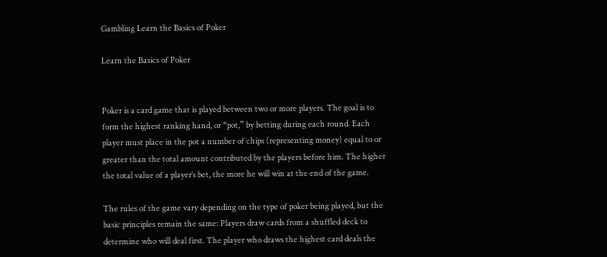Gambling Learn the Basics of Poker

Learn the Basics of Poker


Poker is a card game that is played between two or more players. The goal is to form the highest ranking hand, or “pot,” by betting during each round. Each player must place in the pot a number of chips (representing money) equal to or greater than the total amount contributed by the players before him. The higher the total value of a player’s bet, the more he will win at the end of the game.

The rules of the game vary depending on the type of poker being played, but the basic principles remain the same: Players draw cards from a shuffled deck to determine who will deal first. The player who draws the highest card deals the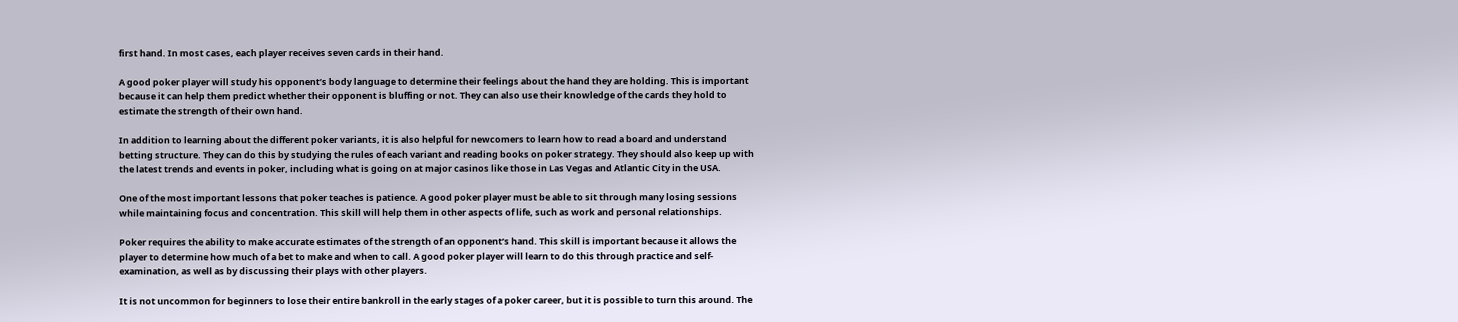first hand. In most cases, each player receives seven cards in their hand.

A good poker player will study his opponent’s body language to determine their feelings about the hand they are holding. This is important because it can help them predict whether their opponent is bluffing or not. They can also use their knowledge of the cards they hold to estimate the strength of their own hand.

In addition to learning about the different poker variants, it is also helpful for newcomers to learn how to read a board and understand betting structure. They can do this by studying the rules of each variant and reading books on poker strategy. They should also keep up with the latest trends and events in poker, including what is going on at major casinos like those in Las Vegas and Atlantic City in the USA.

One of the most important lessons that poker teaches is patience. A good poker player must be able to sit through many losing sessions while maintaining focus and concentration. This skill will help them in other aspects of life, such as work and personal relationships.

Poker requires the ability to make accurate estimates of the strength of an opponent’s hand. This skill is important because it allows the player to determine how much of a bet to make and when to call. A good poker player will learn to do this through practice and self-examination, as well as by discussing their plays with other players.

It is not uncommon for beginners to lose their entire bankroll in the early stages of a poker career, but it is possible to turn this around. The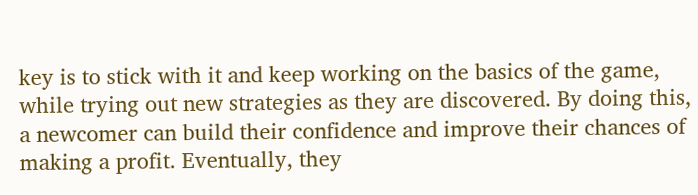key is to stick with it and keep working on the basics of the game, while trying out new strategies as they are discovered. By doing this, a newcomer can build their confidence and improve their chances of making a profit. Eventually, they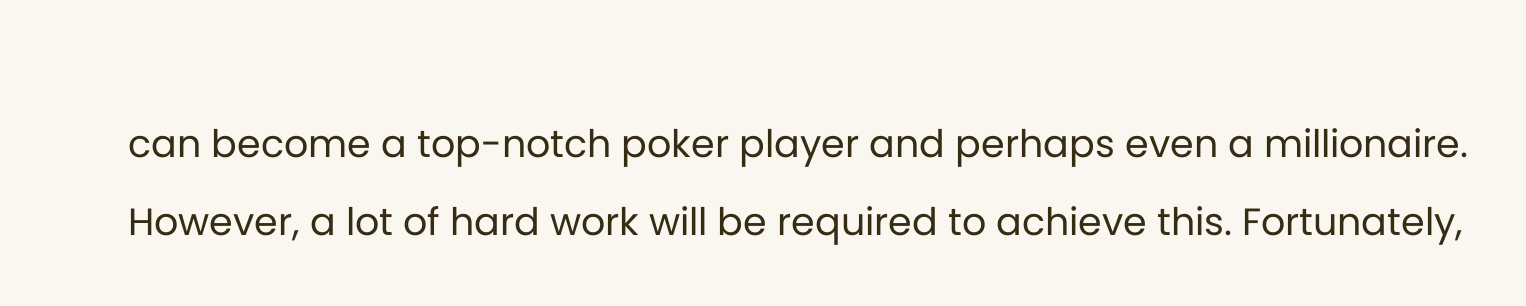can become a top-notch poker player and perhaps even a millionaire. However, a lot of hard work will be required to achieve this. Fortunately,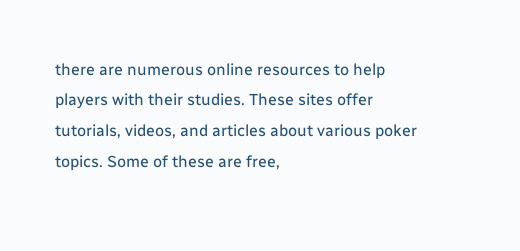there are numerous online resources to help players with their studies. These sites offer tutorials, videos, and articles about various poker topics. Some of these are free,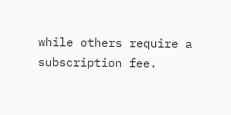while others require a subscription fee.